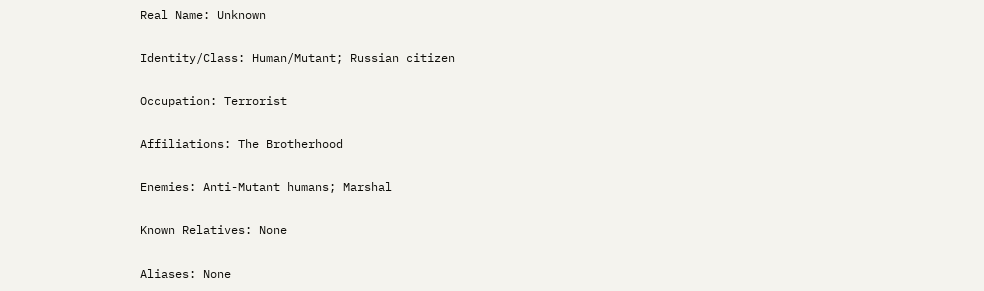Real Name: Unknown

Identity/Class: Human/Mutant; Russian citizen

Occupation: Terrorist

Affiliations: The Brotherhood

Enemies: Anti-Mutant humans; Marshal

Known Relatives: None

Aliases: None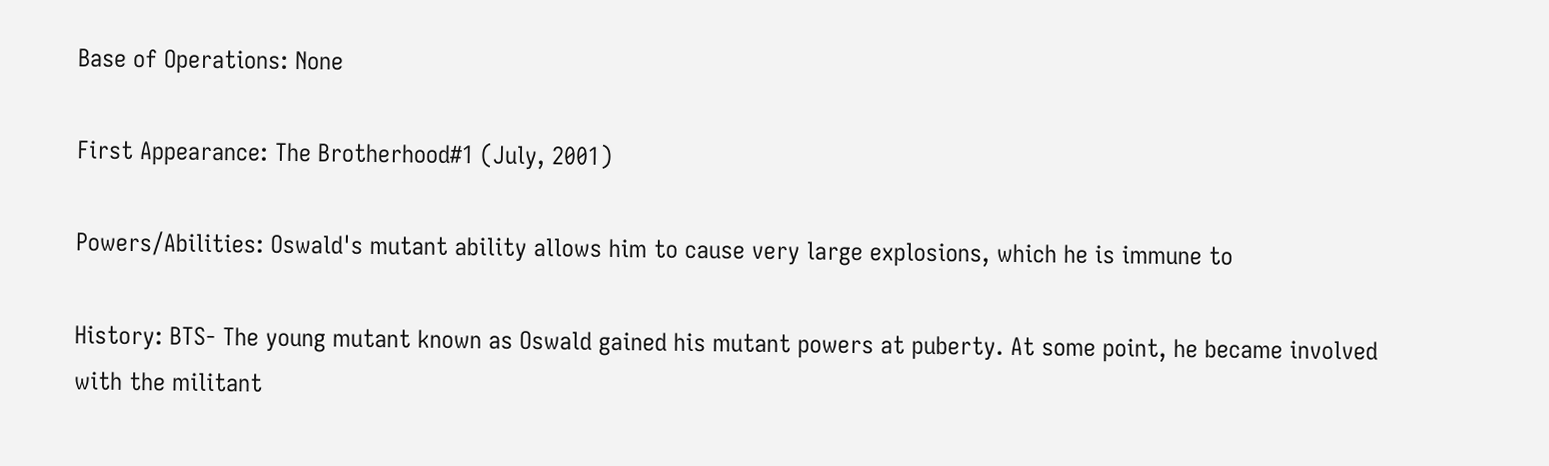Base of Operations: None

First Appearance: The Brotherhood#1 (July, 2001)

Powers/Abilities: Oswald's mutant ability allows him to cause very large explosions, which he is immune to

History: BTS- The young mutant known as Oswald gained his mutant powers at puberty. At some point, he became involved with the militant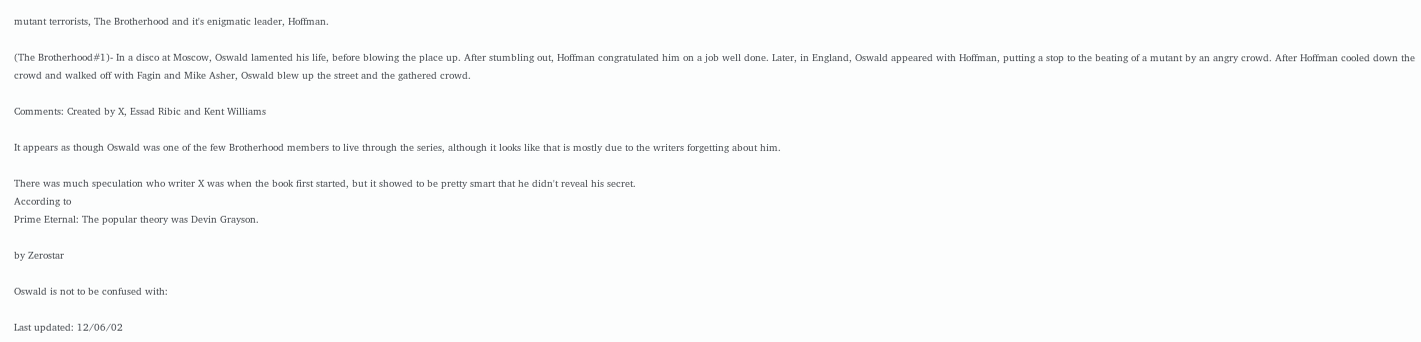mutant terrorists, The Brotherhood and it's enigmatic leader, Hoffman.

(The Brotherhood#1)- In a disco at Moscow, Oswald lamented his life, before blowing the place up. After stumbling out, Hoffman congratulated him on a job well done. Later, in England, Oswald appeared with Hoffman, putting a stop to the beating of a mutant by an angry crowd. After Hoffman cooled down the crowd and walked off with Fagin and Mike Asher, Oswald blew up the street and the gathered crowd.

Comments: Created by X, Essad Ribic and Kent Williams

It appears as though Oswald was one of the few Brotherhood members to live through the series, although it looks like that is mostly due to the writers forgetting about him.

There was much speculation who writer X was when the book first started, but it showed to be pretty smart that he didn't reveal his secret.
According to
Prime Eternal: The popular theory was Devin Grayson.

by Zerostar

Oswald is not to be confused with:

Last updated: 12/06/02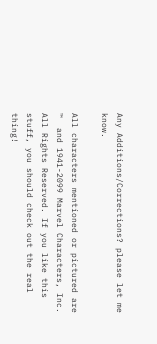Any Additions/Corrections? please let me know.

All characters mentioned or pictured are ™  and 1941-2099 Marvel Characters, Inc. All Rights Reserved. If you like this stuff, you should check out the real thing!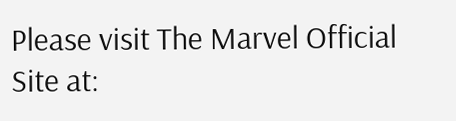Please visit The Marvel Official Site at: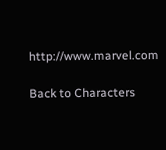http://www.marvel.com

Back to Characters